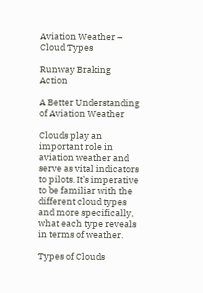Aviation Weather – Cloud Types

Runway Braking Action

A Better Understanding of Aviation Weather

Clouds play an important role in aviation weather and serve as vital indicators to pilots. It’s imperative to be familiar with the different cloud types and more specifically, what each type reveals in terms of weather.

Types of Clouds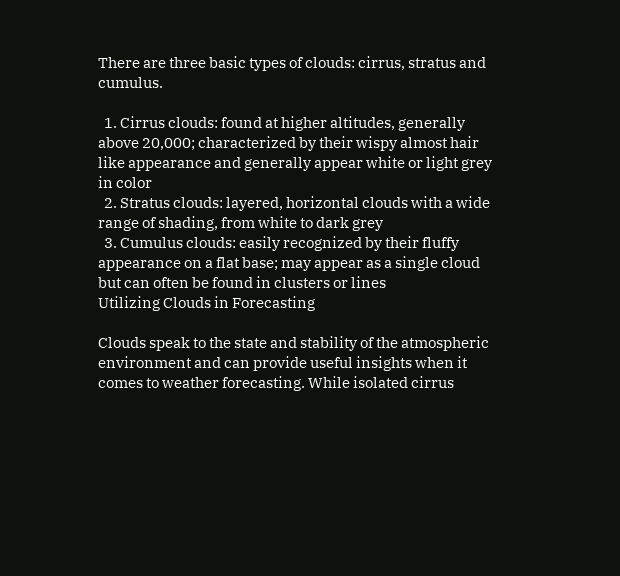There are three basic types of clouds: cirrus, stratus and cumulus.

  1. Cirrus clouds: found at higher altitudes, generally above 20,000; characterized by their wispy almost hair like appearance and generally appear white or light grey in color
  2. Stratus clouds: layered, horizontal clouds with a wide range of shading, from white to dark grey
  3. Cumulus clouds: easily recognized by their fluffy appearance on a flat base; may appear as a single cloud but can often be found in clusters or lines
Utilizing Clouds in Forecasting

Clouds speak to the state and stability of the atmospheric environment and can provide useful insights when it comes to weather forecasting. While isolated cirrus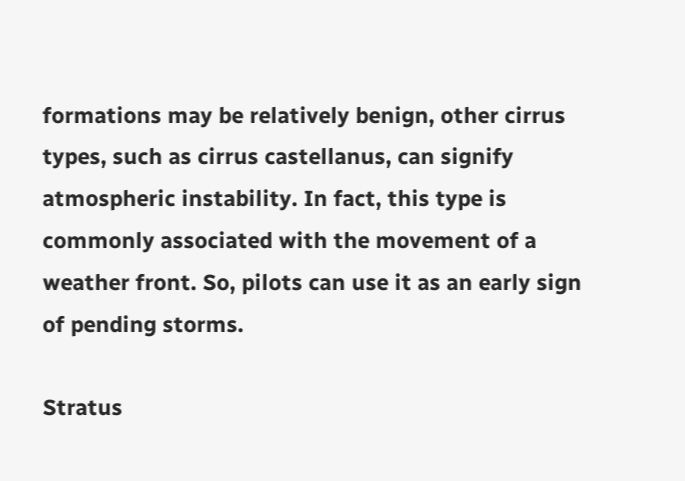formations may be relatively benign, other cirrus types, such as cirrus castellanus, can signify atmospheric instability. In fact, this type is commonly associated with the movement of a weather front. So, pilots can use it as an early sign of pending storms.

Stratus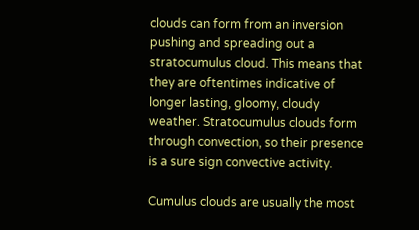clouds can form from an inversion pushing and spreading out a stratocumulus cloud. This means that they are oftentimes indicative of longer lasting, gloomy, cloudy weather. Stratocumulus clouds form through convection, so their presence is a sure sign convective activity.

Cumulus clouds are usually the most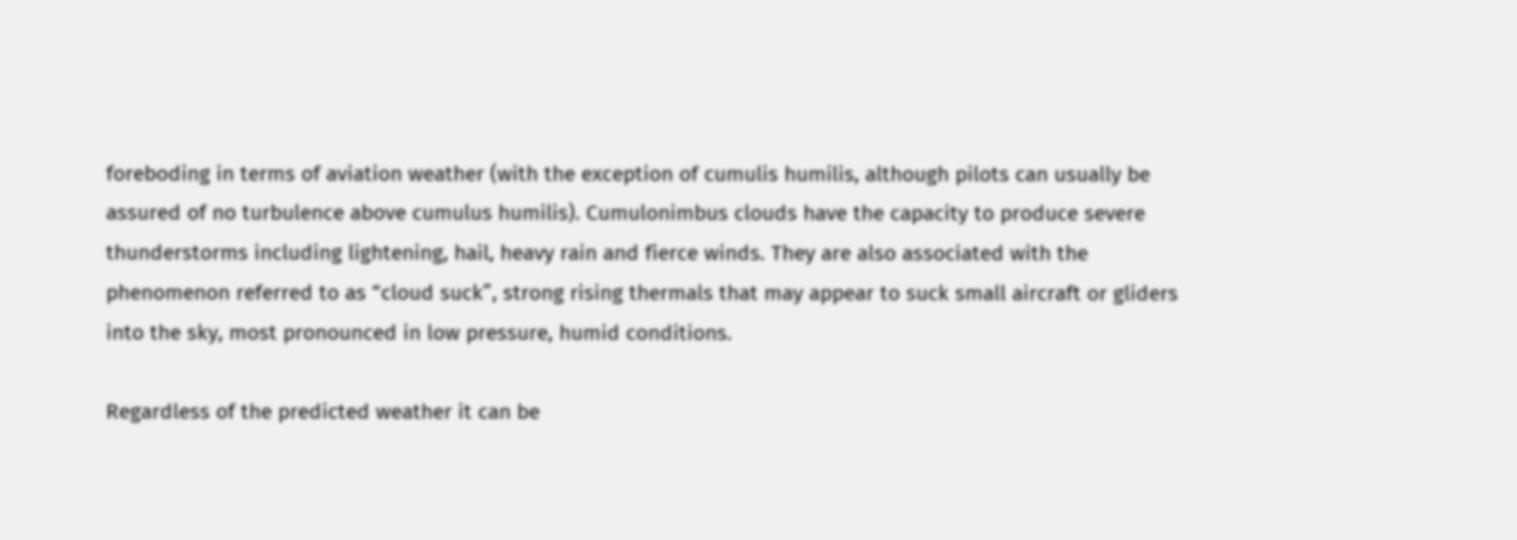foreboding in terms of aviation weather (with the exception of cumulis humilis, although pilots can usually be assured of no turbulence above cumulus humilis). Cumulonimbus clouds have the capacity to produce severe thunderstorms including lightening, hail, heavy rain and fierce winds. They are also associated with the phenomenon referred to as “cloud suck”, strong rising thermals that may appear to suck small aircraft or gliders into the sky, most pronounced in low pressure, humid conditions.

Regardless of the predicted weather it can be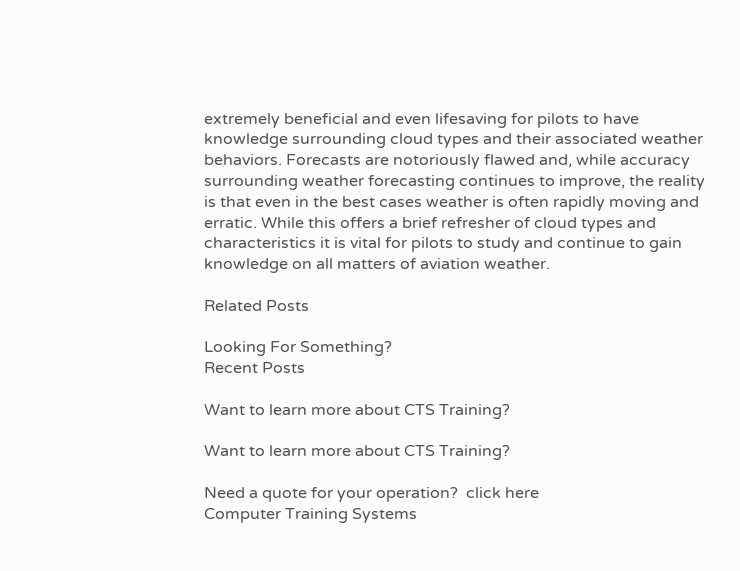extremely beneficial and even lifesaving for pilots to have knowledge surrounding cloud types and their associated weather behaviors. Forecasts are notoriously flawed and, while accuracy surrounding weather forecasting continues to improve, the reality is that even in the best cases weather is often rapidly moving and erratic. While this offers a brief refresher of cloud types and characteristics it is vital for pilots to study and continue to gain knowledge on all matters of aviation weather.

Related Posts

Looking For Something?
Recent Posts

Want to learn more about CTS Training?

Want to learn more about CTS Training?

Need a quote for your operation?  click here
Computer Training Systems